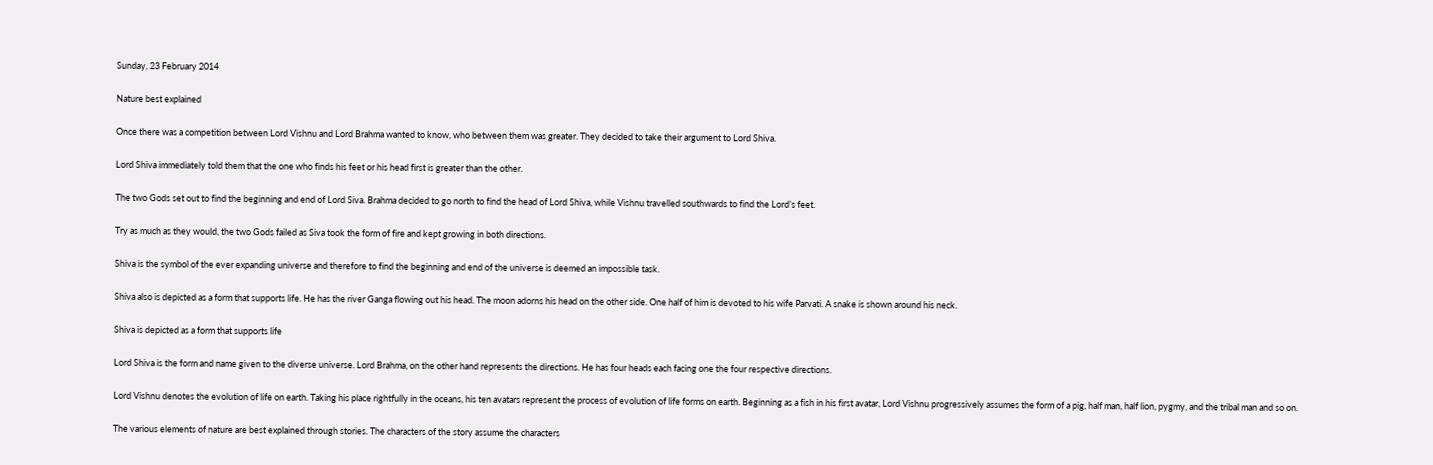Sunday, 23 February 2014

Nature best explained

Once there was a competition between Lord Vishnu and Lord Brahma wanted to know, who between them was greater. They decided to take their argument to Lord Shiva.

Lord Shiva immediately told them that the one who finds his feet or his head first is greater than the other.

The two Gods set out to find the beginning and end of Lord Siva. Brahma decided to go north to find the head of Lord Shiva, while Vishnu travelled southwards to find the Lord’s feet.

Try as much as they would, the two Gods failed as Siva took the form of fire and kept growing in both directions.

Shiva is the symbol of the ever expanding universe and therefore to find the beginning and end of the universe is deemed an impossible task.

Shiva also is depicted as a form that supports life. He has the river Ganga flowing out his head. The moon adorns his head on the other side. One half of him is devoted to his wife Parvati. A snake is shown around his neck.

Shiva is depicted as a form that supports life

Lord Shiva is the form and name given to the diverse universe. Lord Brahma, on the other hand represents the directions. He has four heads each facing one the four respective directions.

Lord Vishnu denotes the evolution of life on earth. Taking his place rightfully in the oceans, his ten avatars represent the process of evolution of life forms on earth. Beginning as a fish in his first avatar, Lord Vishnu progressively assumes the form of a pig, half man, half lion, pygmy, and the tribal man and so on.

The various elements of nature are best explained through stories. The characters of the story assume the characters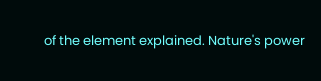of the element explained. Nature's power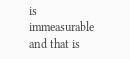is immeasurable and that is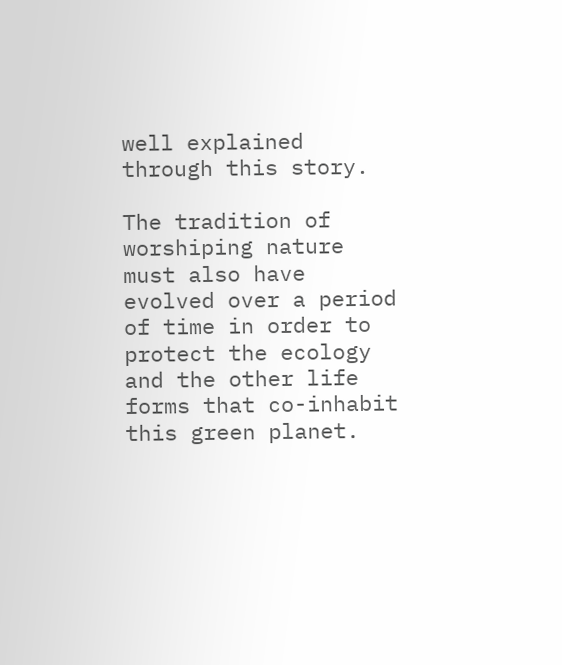well explained through this story.

The tradition of worshiping nature must also have evolved over a period of time in order to protect the ecology and the other life forms that co-inhabit this green planet.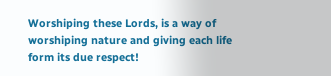Worshiping these Lords, is a way of worshiping nature and giving each life form its due respect!